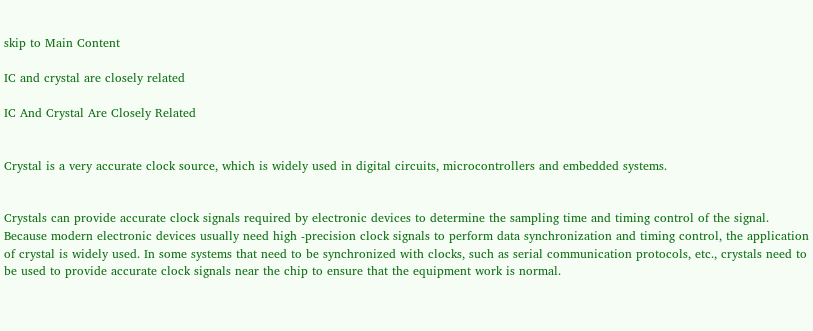skip to Main Content

IC and crystal are closely related

IC And Crystal Are Closely Related


Crystal is a very accurate clock source, which is widely used in digital circuits, microcontrollers and embedded systems.


Crystals can provide accurate clock signals required by electronic devices to determine the sampling time and timing control of the signal. Because modern electronic devices usually need high -precision clock signals to perform data synchronization and timing control, the application of crystal is widely used. In some systems that need to be synchronized with clocks, such as serial communication protocols, etc., crystals need to be used to provide accurate clock signals near the chip to ensure that the equipment work is normal.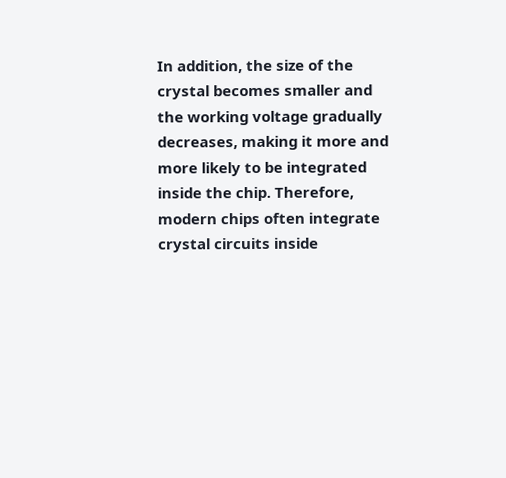In addition, the size of the crystal becomes smaller and the working voltage gradually decreases, making it more and more likely to be integrated inside the chip. Therefore, modern chips often integrate crystal circuits inside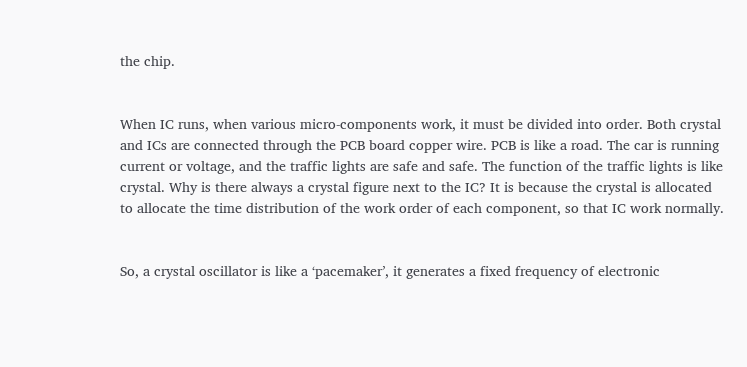the chip.


When IC runs, when various micro-components work, it must be divided into order. Both crystal and ICs are connected through the PCB board copper wire. PCB is like a road. The car is running current or voltage, and the traffic lights are safe and safe. The function of the traffic lights is like crystal. Why is there always a crystal figure next to the IC? It is because the crystal is allocated to allocate the time distribution of the work order of each component, so that IC work normally.


So, a crystal oscillator is like a ‘pacemaker’, it generates a fixed frequency of electronic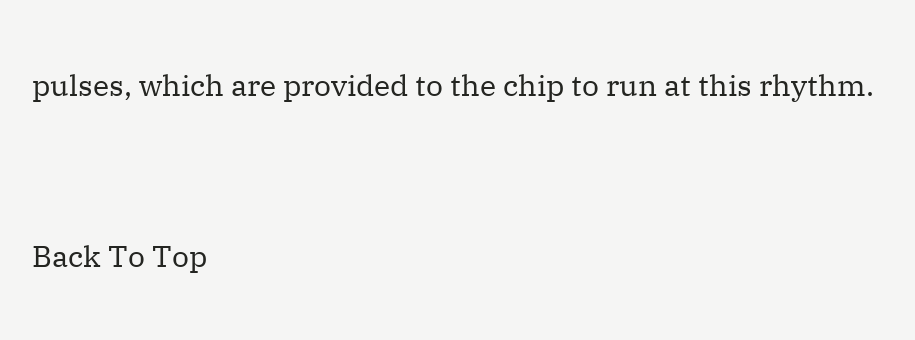pulses, which are provided to the chip to run at this rhythm.


Back To Top